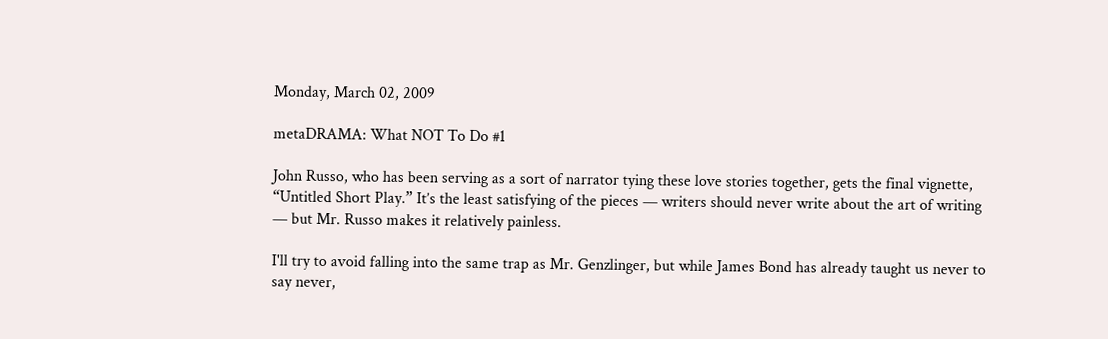Monday, March 02, 2009

metaDRAMA: What NOT To Do #1

John Russo, who has been serving as a sort of narrator tying these love stories together, gets the final vignette, “Untitled Short Play.” It’s the least satisfying of the pieces — writers should never write about the art of writing — but Mr. Russo makes it relatively painless.

I'll try to avoid falling into the same trap as Mr. Genzlinger, but while James Bond has already taught us never to say never,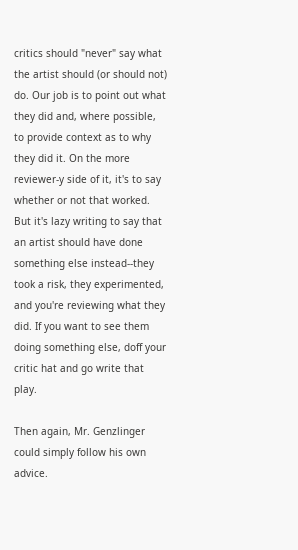critics should "never" say what the artist should (or should not) do. Our job is to point out what they did and, where possible, to provide context as to why they did it. On the more reviewer-y side of it, it's to say whether or not that worked. But it's lazy writing to say that an artist should have done something else instead--they took a risk, they experimented, and you're reviewing what they did. If you want to see them doing something else, doff your critic hat and go write that play.

Then again, Mr. Genzlinger could simply follow his own advice.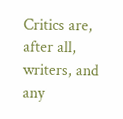Critics are, after all, writers, and any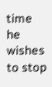time he wishes to stop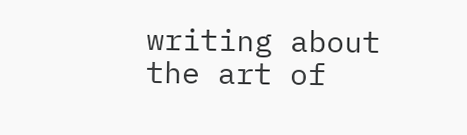writing about the art of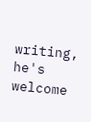writing, he's welcome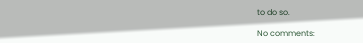to do so.

No comments: